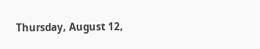Thursday, August 12,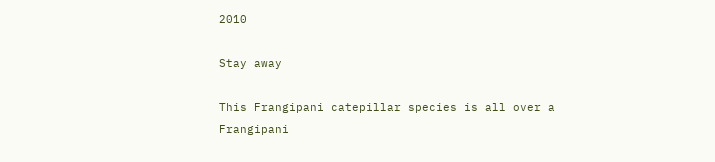2010

Stay away

This Frangipani catepillar species is all over a Frangipani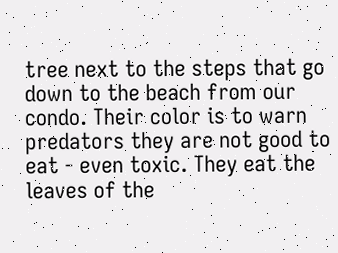tree next to the steps that go down to the beach from our condo. Their color is to warn predators they are not good to eat - even toxic. They eat the leaves of the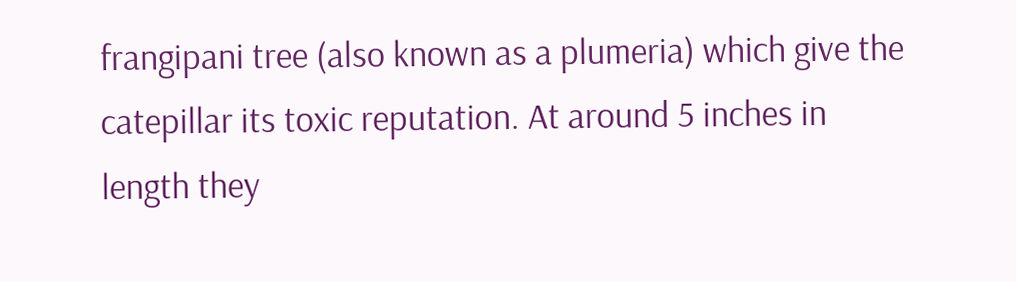frangipani tree (also known as a plumeria) which give the catepillar its toxic reputation. At around 5 inches in length they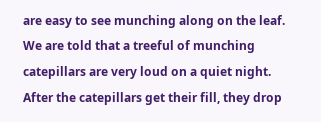are easy to see munching along on the leaf. We are told that a treeful of munching catepillars are very loud on a quiet night. After the catepillars get their fill, they drop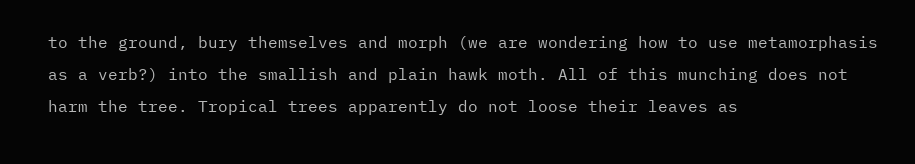to the ground, bury themselves and morph (we are wondering how to use metamorphasis as a verb?) into the smallish and plain hawk moth. All of this munching does not harm the tree. Tropical trees apparently do not loose their leaves as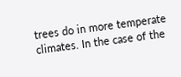trees do in more temperate climates. In the case of the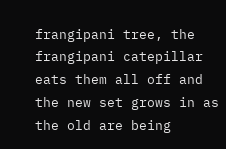frangipani tree, the frangipani catepillar eats them all off and the new set grows in as the old are being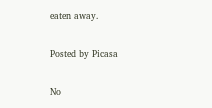eaten away.

Posted by Picasa

No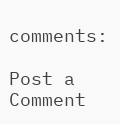comments:

Post a Comment